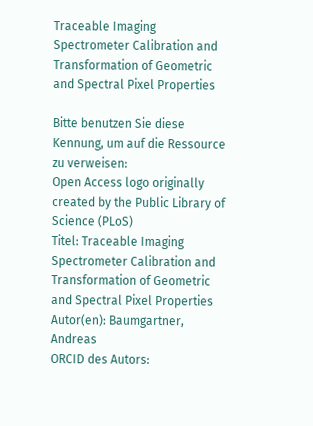Traceable Imaging Spectrometer Calibration and Transformation of Geometric and Spectral Pixel Properties

Bitte benutzen Sie diese Kennung, um auf die Ressource zu verweisen:
Open Access logo originally created by the Public Library of Science (PLoS)
Titel: Traceable Imaging Spectrometer Calibration and Transformation of Geometric and Spectral Pixel Properties
Autor(en): Baumgartner, Andreas
ORCID des Autors: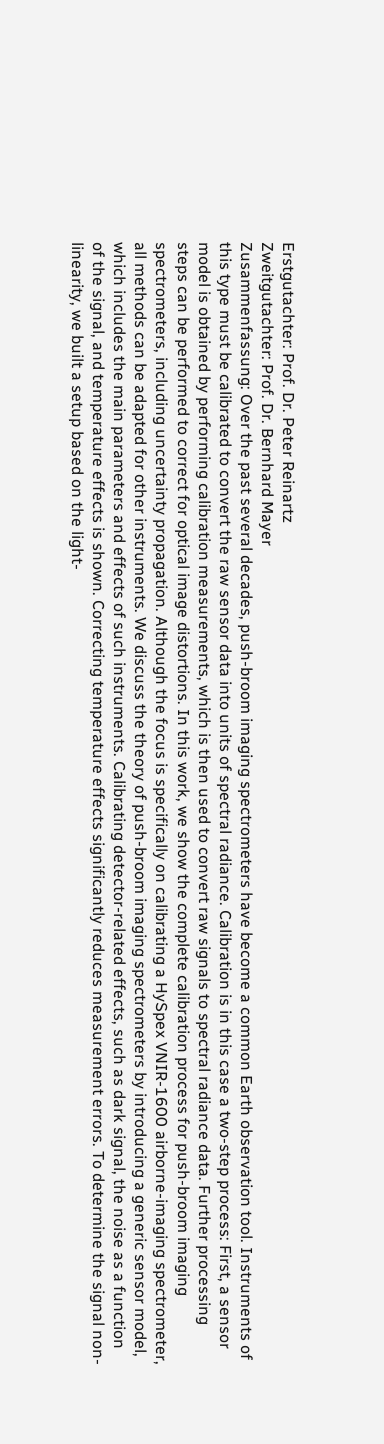Erstgutachter: Prof. Dr. Peter Reinartz
Zweitgutachter: Prof. Dr. Bernhard Mayer
Zusammenfassung: Over the past several decades, push-broom imaging spectrometers have become a common Earth observation tool. Instruments of this type must be calibrated to convert the raw sensor data into units of spectral radiance. Calibration is in this case a two-step process: First, a sensor model is obtained by performing calibration measurements, which is then used to convert raw signals to spectral radiance data. Further processing steps can be performed to correct for optical image distortions. In this work, we show the complete calibration process for push-broom imaging spectrometers, including uncertainty propagation. Although the focus is specifically on calibrating a HySpex VNIR-1600 airborne-imaging spectrometer, all methods can be adapted for other instruments. We discuss the theory of push-broom imaging spectrometers by introducing a generic sensor model, which includes the main parameters and effects of such instruments. Calibrating detector-related effects, such as dark signal, the noise as a function of the signal, and temperature effects is shown. Correcting temperature effects significantly reduces measurement errors. To determine the signal non-linearity, we built a setup based on the light-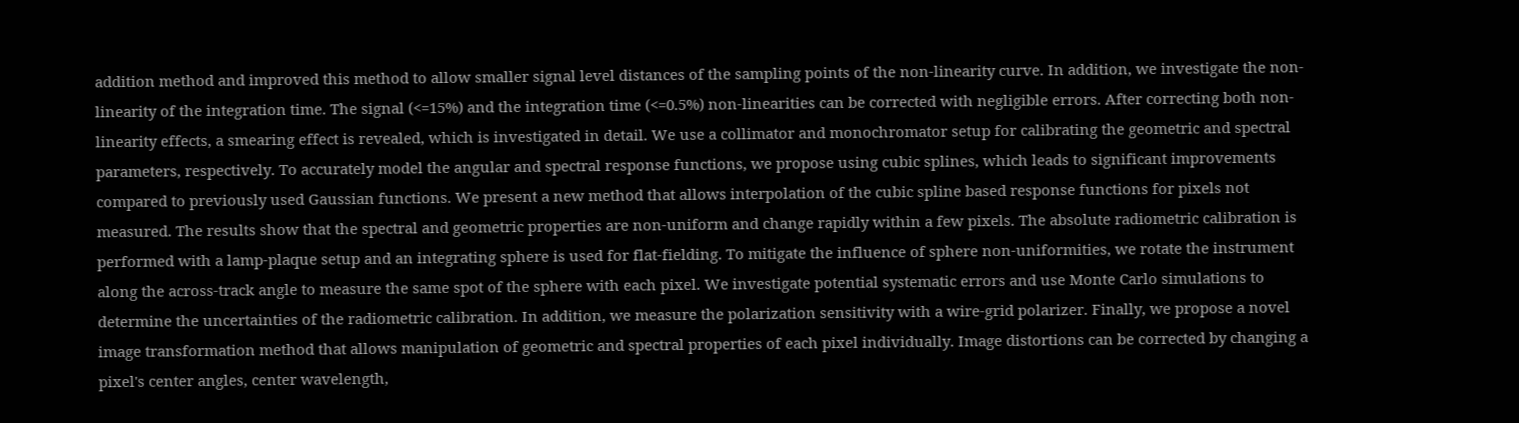addition method and improved this method to allow smaller signal level distances of the sampling points of the non-linearity curve. In addition, we investigate the non-linearity of the integration time. The signal (<=15%) and the integration time (<=0.5%) non-linearities can be corrected with negligible errors. After correcting both non-linearity effects, a smearing effect is revealed, which is investigated in detail. We use a collimator and monochromator setup for calibrating the geometric and spectral parameters, respectively. To accurately model the angular and spectral response functions, we propose using cubic splines, which leads to significant improvements compared to previously used Gaussian functions. We present a new method that allows interpolation of the cubic spline based response functions for pixels not measured. The results show that the spectral and geometric properties are non-uniform and change rapidly within a few pixels. The absolute radiometric calibration is performed with a lamp-plaque setup and an integrating sphere is used for flat-fielding. To mitigate the influence of sphere non-uniformities, we rotate the instrument along the across-track angle to measure the same spot of the sphere with each pixel. We investigate potential systematic errors and use Monte Carlo simulations to determine the uncertainties of the radiometric calibration. In addition, we measure the polarization sensitivity with a wire-grid polarizer. Finally, we propose a novel image transformation method that allows manipulation of geometric and spectral properties of each pixel individually. Image distortions can be corrected by changing a pixel's center angles, center wavelength,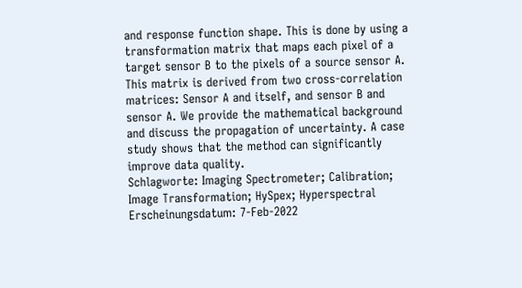and response function shape. This is done by using a transformation matrix that maps each pixel of a target sensor B to the pixels of a source sensor A. This matrix is derived from two cross-correlation matrices: Sensor A and itself, and sensor B and sensor A. We provide the mathematical background and discuss the propagation of uncertainty. A case study shows that the method can significantly improve data quality.
Schlagworte: Imaging Spectrometer; Calibration; Image Transformation; HySpex; Hyperspectral
Erscheinungsdatum: 7-Feb-2022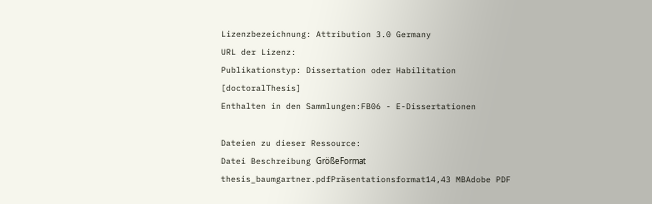Lizenzbezeichnung: Attribution 3.0 Germany
URL der Lizenz:
Publikationstyp: Dissertation oder Habilitation [doctoralThesis]
Enthalten in den Sammlungen:FB06 - E-Dissertationen

Dateien zu dieser Ressource:
Datei Beschreibung GrößeFormat
thesis_baumgartner.pdfPräsentationsformat14,43 MBAdobe PDF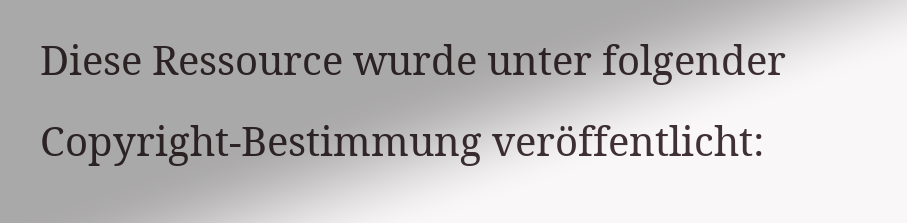Diese Ressource wurde unter folgender Copyright-Bestimmung veröffentlicht: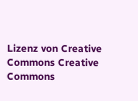Lizenz von Creative Commons Creative Commons